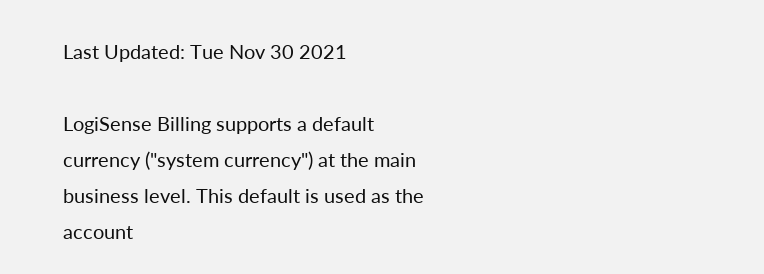Last Updated: Tue Nov 30 2021

LogiSense Billing supports a default currency ("system currency") at the main business level. This default is used as the account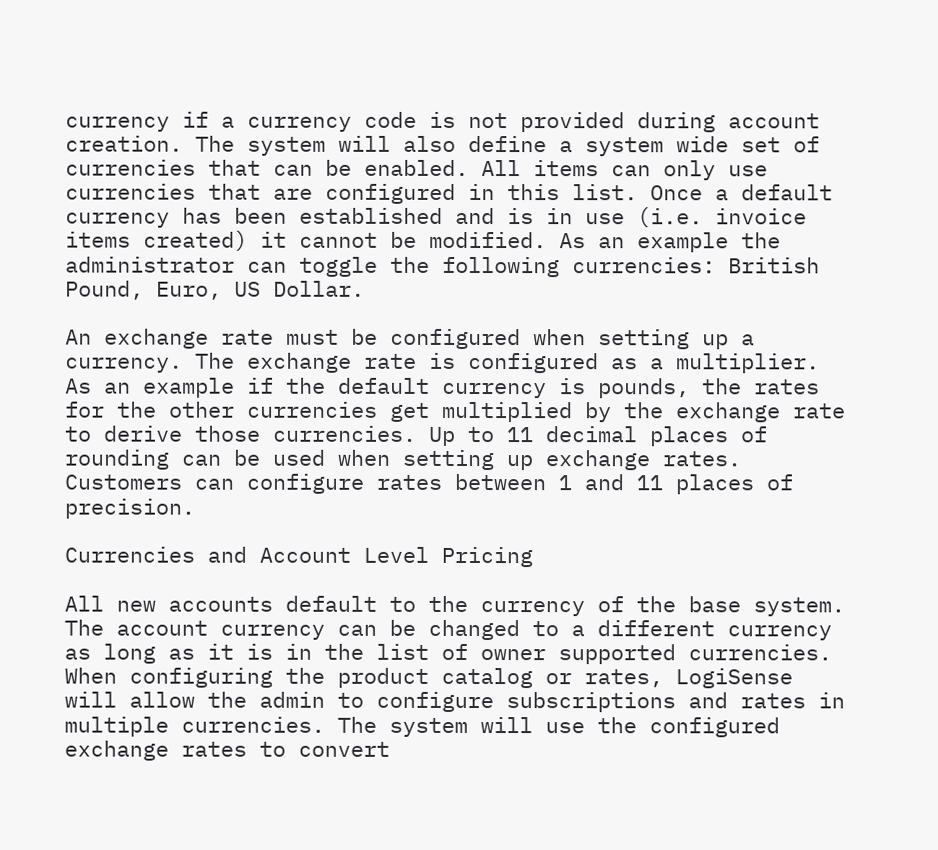currency if a currency code is not provided during account creation. The system will also define a system wide set of currencies that can be enabled. All items can only use currencies that are configured in this list. Once a default currency has been established and is in use (i.e. invoice items created) it cannot be modified. As an example the administrator can toggle the following currencies: British Pound, Euro, US Dollar.

An exchange rate must be configured when setting up a currency. The exchange rate is configured as a multiplier. As an example if the default currency is pounds, the rates for the other currencies get multiplied by the exchange rate to derive those currencies. Up to 11 decimal places of rounding can be used when setting up exchange rates. Customers can configure rates between 1 and 11 places of precision.

Currencies and Account Level Pricing

All new accounts default to the currency of the base system. The account currency can be changed to a different currency as long as it is in the list of owner supported currencies. When configuring the product catalog or rates, LogiSense will allow the admin to configure subscriptions and rates in multiple currencies. The system will use the configured exchange rates to convert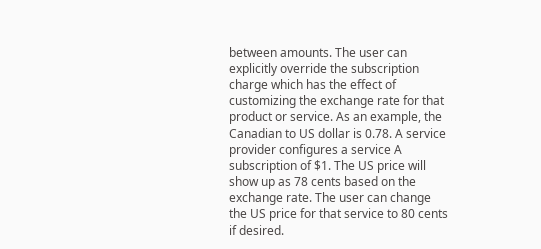between amounts. The user can explicitly override the subscription charge which has the effect of customizing the exchange rate for that product or service. As an example, the Canadian to US dollar is 0.78. A service provider configures a service A subscription of $1. The US price will show up as 78 cents based on the exchange rate. The user can change the US price for that service to 80 cents if desired.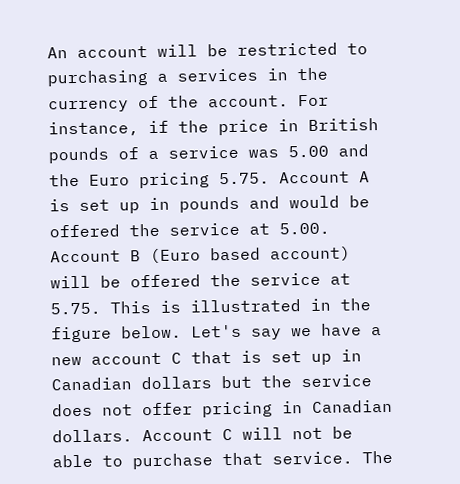An account will be restricted to purchasing a services in the currency of the account. For instance, if the price in British pounds of a service was 5.00 and the Euro pricing 5.75. Account A is set up in pounds and would be offered the service at 5.00. Account B (Euro based account) will be offered the service at 5.75. This is illustrated in the figure below. Let's say we have a new account C that is set up in Canadian dollars but the service does not offer pricing in Canadian dollars. Account C will not be able to purchase that service. The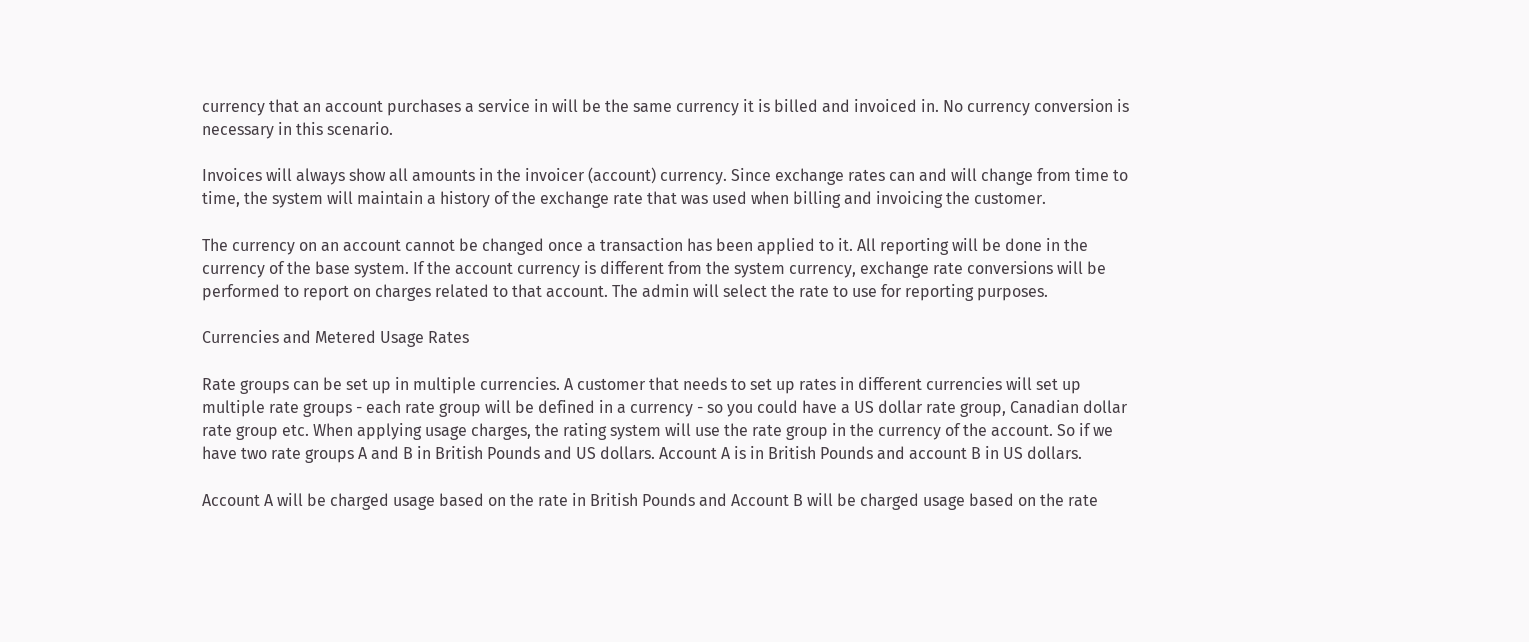currency that an account purchases a service in will be the same currency it is billed and invoiced in. No currency conversion is necessary in this scenario.

Invoices will always show all amounts in the invoicer (account) currency. Since exchange rates can and will change from time to time, the system will maintain a history of the exchange rate that was used when billing and invoicing the customer.

The currency on an account cannot be changed once a transaction has been applied to it. All reporting will be done in the currency of the base system. If the account currency is different from the system currency, exchange rate conversions will be performed to report on charges related to that account. The admin will select the rate to use for reporting purposes.

Currencies and Metered Usage Rates

Rate groups can be set up in multiple currencies. A customer that needs to set up rates in different currencies will set up multiple rate groups - each rate group will be defined in a currency - so you could have a US dollar rate group, Canadian dollar rate group etc. When applying usage charges, the rating system will use the rate group in the currency of the account. So if we have two rate groups A and B in British Pounds and US dollars. Account A is in British Pounds and account B in US dollars.

Account A will be charged usage based on the rate in British Pounds and Account B will be charged usage based on the rate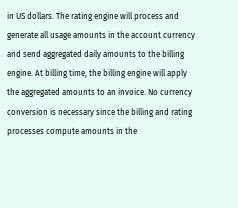in US dollars. The rating engine will process and generate all usage amounts in the account currency and send aggregated daily amounts to the billing engine. At billing time, the billing engine will apply the aggregated amounts to an invoice. No currency conversion is necessary since the billing and rating processes compute amounts in the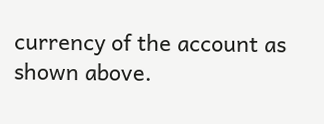currency of the account as shown above.